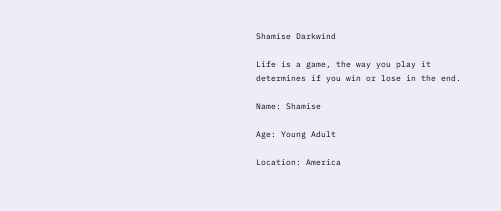Shamise Darkwind

Life is a game, the way you play it determines if you win or lose in the end.

Name: Shamise

Age: Young Adult

Location: America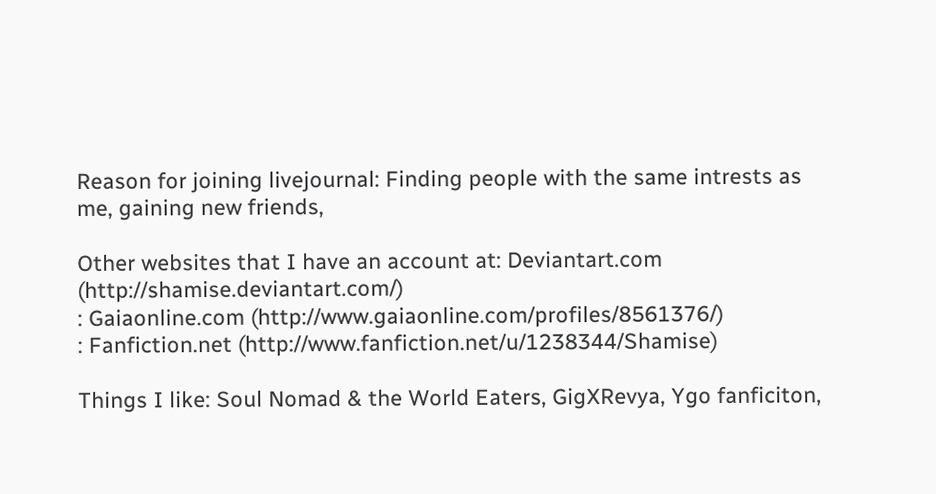Reason for joining livejournal: Finding people with the same intrests as me, gaining new friends,

Other websites that I have an account at: Deviantart.com (http://shamise.deviantart.com/)
: Gaiaonline.com (http://www.gaiaonline.com/profiles/8561376/)
: Fanfiction.net (http://www.fanfiction.net/u/1238344/Shamise)

Things I like: Soul Nomad & the World Eaters, GigXRevya, Ygo fanficiton,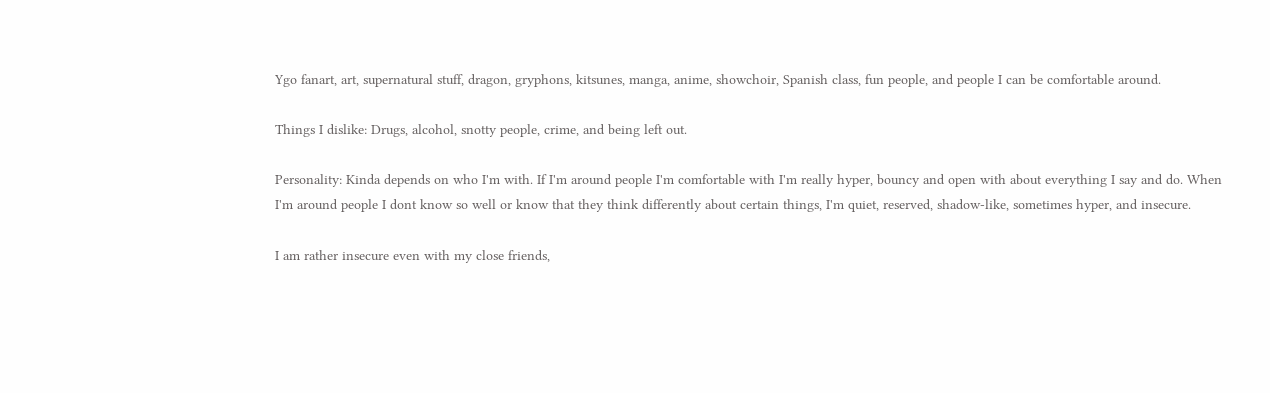Ygo fanart, art, supernatural stuff, dragon, gryphons, kitsunes, manga, anime, showchoir, Spanish class, fun people, and people I can be comfortable around.

Things I dislike: Drugs, alcohol, snotty people, crime, and being left out.

Personality: Kinda depends on who I'm with. If I'm around people I'm comfortable with I'm really hyper, bouncy and open with about everything I say and do. When I'm around people I dont know so well or know that they think differently about certain things, I'm quiet, reserved, shadow-like, sometimes hyper, and insecure.

I am rather insecure even with my close friends,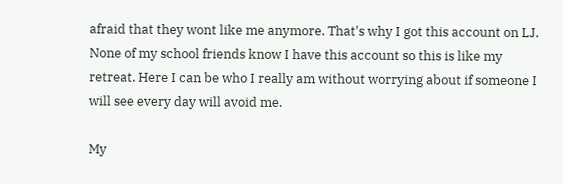afraid that they wont like me anymore. That's why I got this account on LJ. None of my school friends know I have this account so this is like my retreat. Here I can be who I really am without worrying about if someone I will see every day will avoid me.

My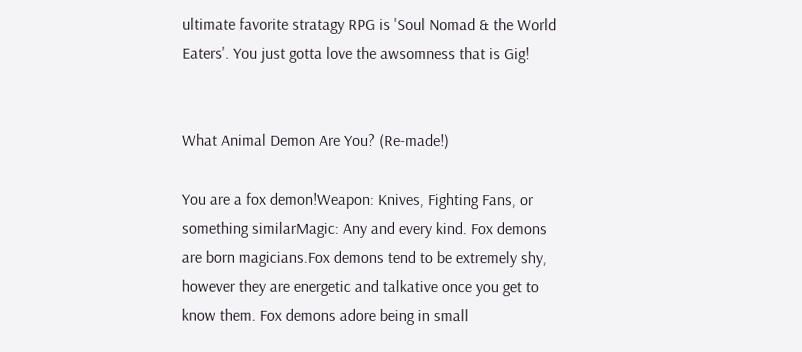ultimate favorite stratagy RPG is 'Soul Nomad & the World Eaters'. You just gotta love the awsomness that is Gig!


What Animal Demon Are You? (Re-made!)

You are a fox demon!Weapon: Knives, Fighting Fans, or something similarMagic: Any and every kind. Fox demons are born magicians.Fox demons tend to be extremely shy, however they are energetic and talkative once you get to know them. Fox demons adore being in small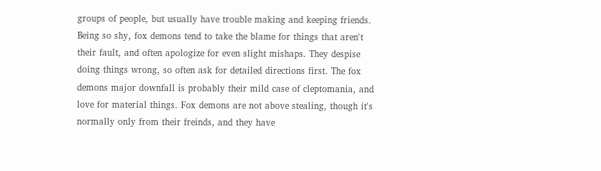groups of people, but usually have trouble making and keeping friends. Being so shy, fox demons tend to take the blame for things that aren't their fault, and often apologize for even slight mishaps. They despise doing things wrong, so often ask for detailed directions first. The fox demons major downfall is probably their mild case of cleptomania, and love for material things. Fox demons are not above stealing, though it's normally only from their freinds, and they have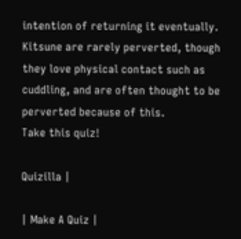intention of returning it eventually. Kitsune are rarely perverted, though they love physical contact such as cuddling, and are often thought to be perverted because of this.
Take this quiz!

Quizilla |

| Make A Quiz |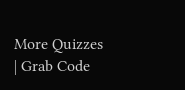More Quizzes | Grab Code